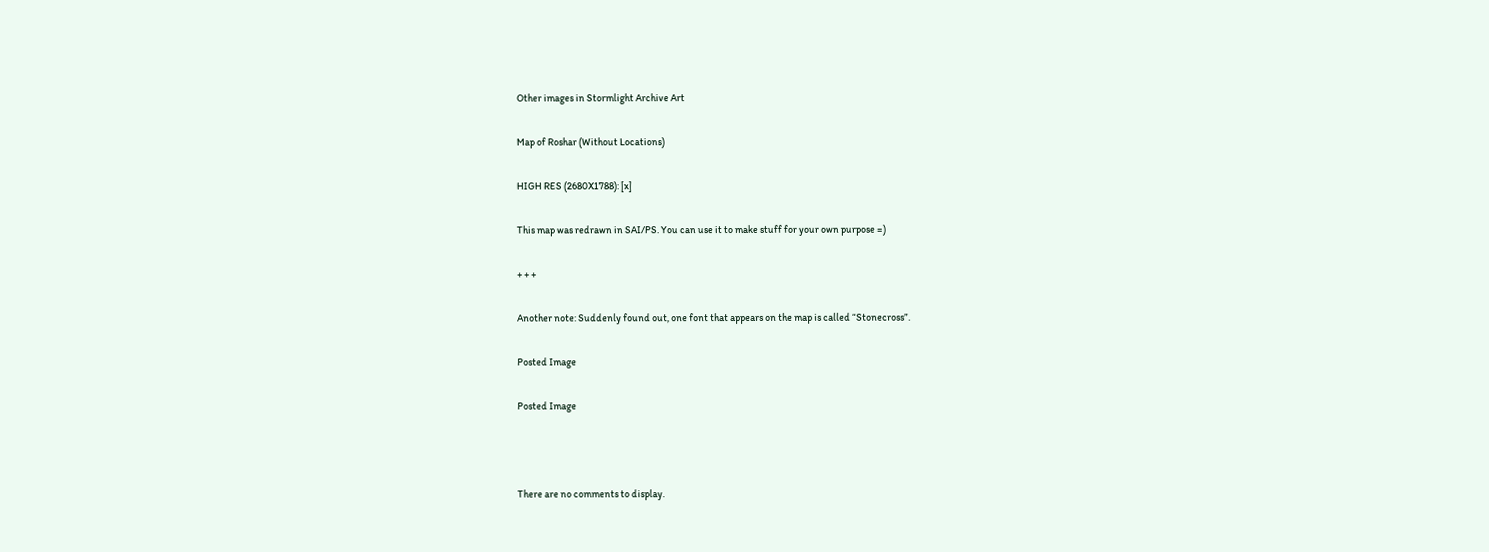Other images in Stormlight Archive Art

Map of Roshar (Without Locations)

HIGH RES (2680X1788): [x]

This map was redrawn in SAI/PS. You can use it to make stuff for your own purpose =)

+ + +

Another note: Suddenly found out, one font that appears on the map is called “Stonecross”.

Posted Image

Posted Image



There are no comments to display.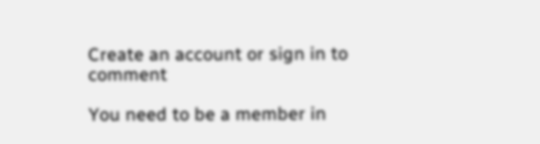Create an account or sign in to comment

You need to be a member in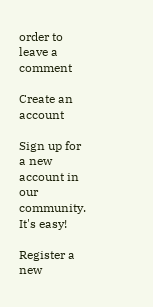order to leave a comment

Create an account

Sign up for a new account in our community. It's easy!

Register a new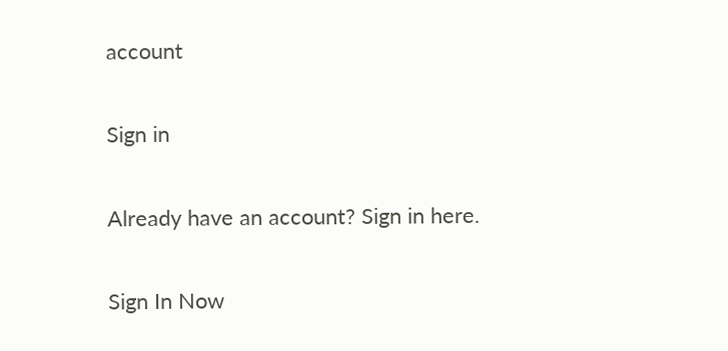account

Sign in

Already have an account? Sign in here.

Sign In Now